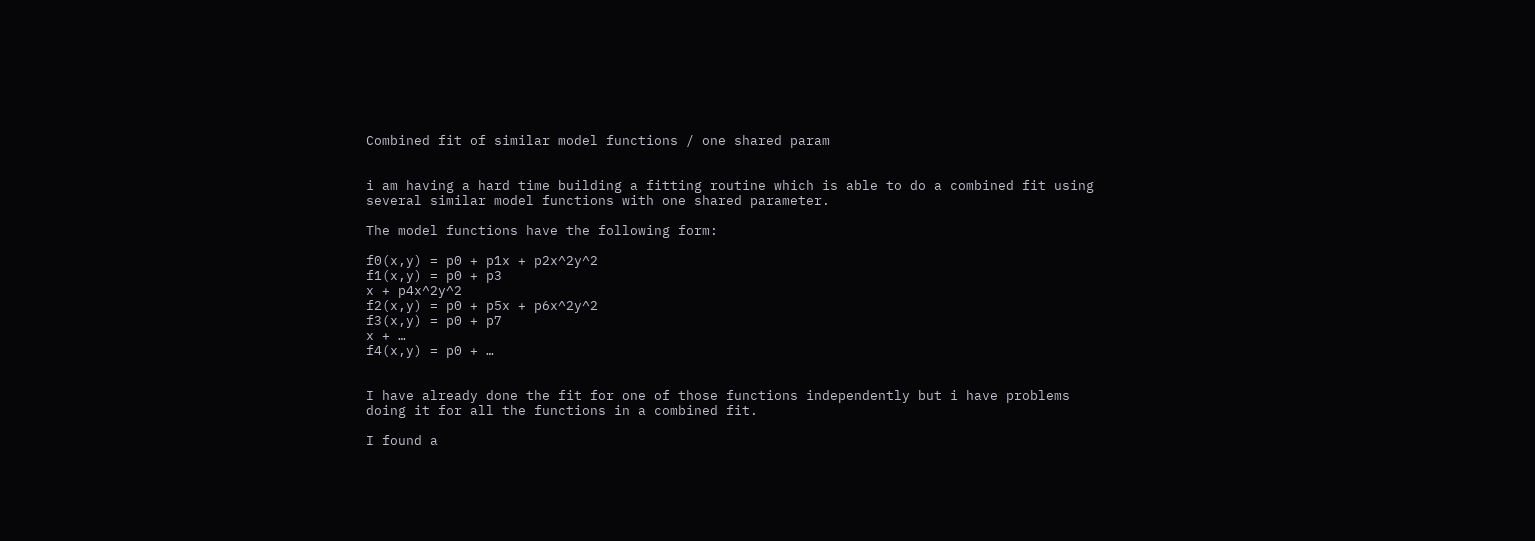Combined fit of similar model functions / one shared param


i am having a hard time building a fitting routine which is able to do a combined fit using several similar model functions with one shared parameter.

The model functions have the following form:

f0(x,y) = p0 + p1x + p2x^2y^2
f1(x,y) = p0 + p3
x + p4x^2y^2
f2(x,y) = p0 + p5x + p6x^2y^2
f3(x,y) = p0 + p7
x + …
f4(x,y) = p0 + …


I have already done the fit for one of those functions independently but i have problems doing it for all the functions in a combined fit.

I found a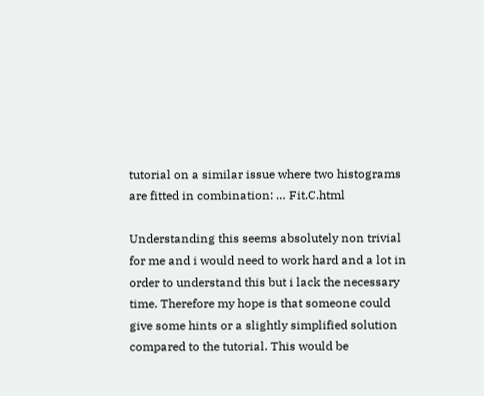tutorial on a similar issue where two histograms are fitted in combination: … Fit.C.html

Understanding this seems absolutely non trivial for me and i would need to work hard and a lot in order to understand this but i lack the necessary time. Therefore my hope is that someone could give some hints or a slightly simplified solution compared to the tutorial. This would be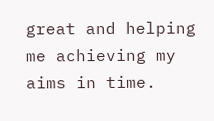great and helping me achieving my aims in time.